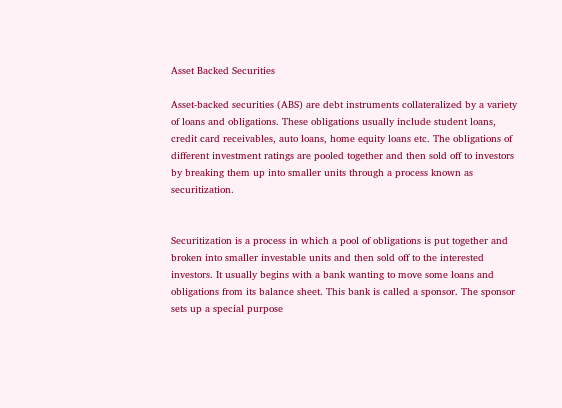Asset Backed Securities

Asset-backed securities (ABS) are debt instruments collateralized by a variety of loans and obligations. These obligations usually include student loans, credit card receivables, auto loans, home equity loans etc. The obligations of different investment ratings are pooled together and then sold off to investors by breaking them up into smaller units through a process known as securitization.


Securitization is a process in which a pool of obligations is put together and broken into smaller investable units and then sold off to the interested investors. It usually begins with a bank wanting to move some loans and obligations from its balance sheet. This bank is called a sponsor. The sponsor sets up a special purpose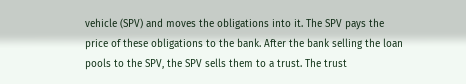vehicle (SPV) and moves the obligations into it. The SPV pays the price of these obligations to the bank. After the bank selling the loan pools to the SPV, the SPV sells them to a trust. The trust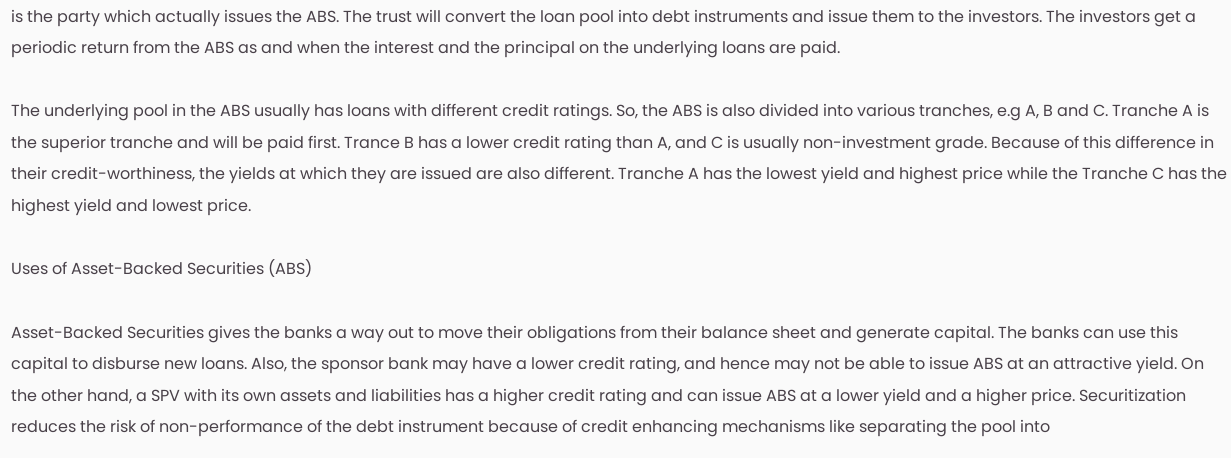is the party which actually issues the ABS. The trust will convert the loan pool into debt instruments and issue them to the investors. The investors get a periodic return from the ABS as and when the interest and the principal on the underlying loans are paid.

The underlying pool in the ABS usually has loans with different credit ratings. So, the ABS is also divided into various tranches, e.g A, B and C. Tranche A is the superior tranche and will be paid first. Trance B has a lower credit rating than A, and C is usually non-investment grade. Because of this difference in their credit-worthiness, the yields at which they are issued are also different. Tranche A has the lowest yield and highest price while the Tranche C has the highest yield and lowest price.

Uses of Asset-Backed Securities (ABS)

Asset-Backed Securities gives the banks a way out to move their obligations from their balance sheet and generate capital. The banks can use this capital to disburse new loans. Also, the sponsor bank may have a lower credit rating, and hence may not be able to issue ABS at an attractive yield. On the other hand, a SPV with its own assets and liabilities has a higher credit rating and can issue ABS at a lower yield and a higher price. Securitization reduces the risk of non-performance of the debt instrument because of credit enhancing mechanisms like separating the pool into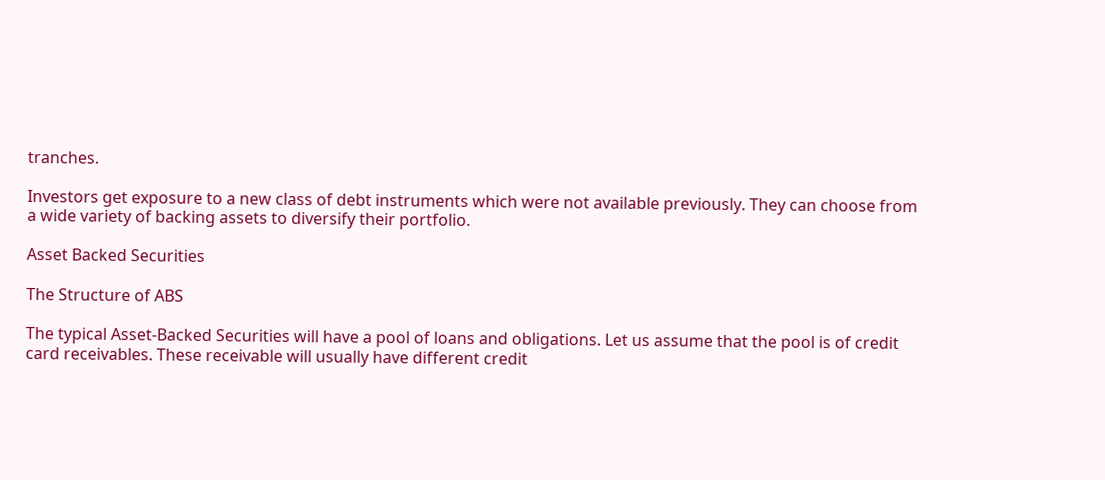tranches.

Investors get exposure to a new class of debt instruments which were not available previously. They can choose from a wide variety of backing assets to diversify their portfolio.

Asset Backed Securities

The Structure of ABS

The typical Asset-Backed Securities will have a pool of loans and obligations. Let us assume that the pool is of credit card receivables. These receivable will usually have different credit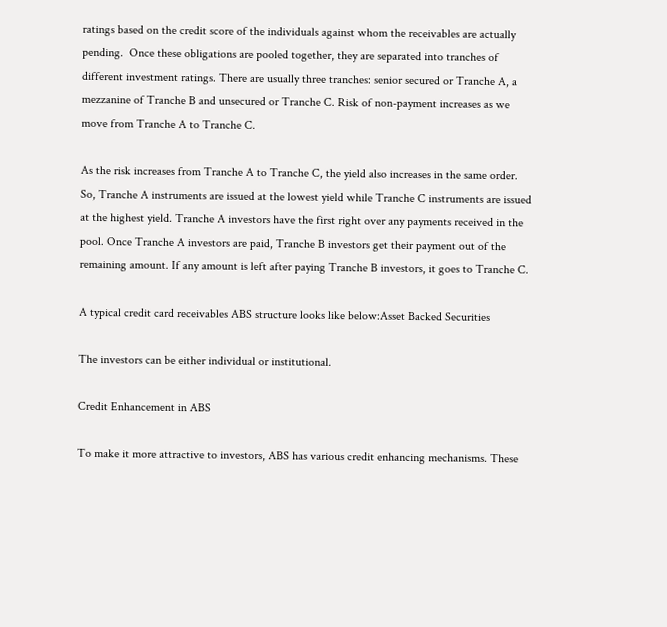ratings based on the credit score of the individuals against whom the receivables are actually pending.  Once these obligations are pooled together, they are separated into tranches of different investment ratings. There are usually three tranches: senior secured or Tranche A, a mezzanine of Tranche B and unsecured or Tranche C. Risk of non-payment increases as we move from Tranche A to Tranche C.

As the risk increases from Tranche A to Tranche C, the yield also increases in the same order. So, Tranche A instruments are issued at the lowest yield while Tranche C instruments are issued at the highest yield. Tranche A investors have the first right over any payments received in the pool. Once Tranche A investors are paid, Tranche B investors get their payment out of the remaining amount. If any amount is left after paying Tranche B investors, it goes to Tranche C.

A typical credit card receivables ABS structure looks like below:Asset Backed Securities

The investors can be either individual or institutional.

Credit Enhancement in ABS

To make it more attractive to investors, ABS has various credit enhancing mechanisms. These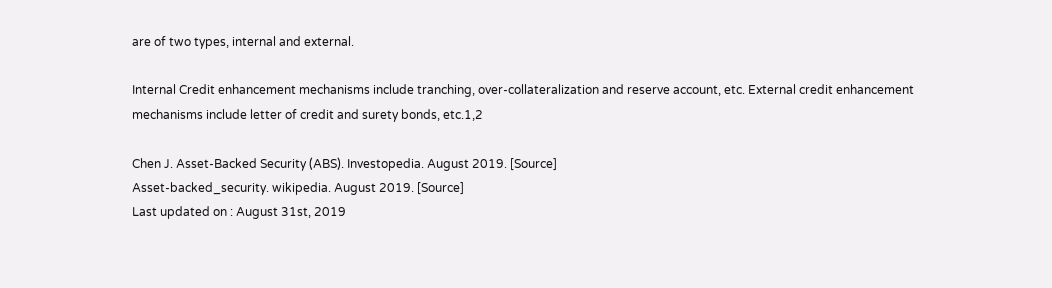are of two types, internal and external.

Internal Credit enhancement mechanisms include tranching, over-collateralization and reserve account, etc. External credit enhancement mechanisms include letter of credit and surety bonds, etc.1,2

Chen J. Asset-Backed Security (ABS). Investopedia. August 2019. [Source]
Asset-backed_security. wikipedia. August 2019. [Source]
Last updated on : August 31st, 2019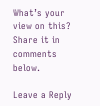What’s your view on this? Share it in comments below.

Leave a Reply